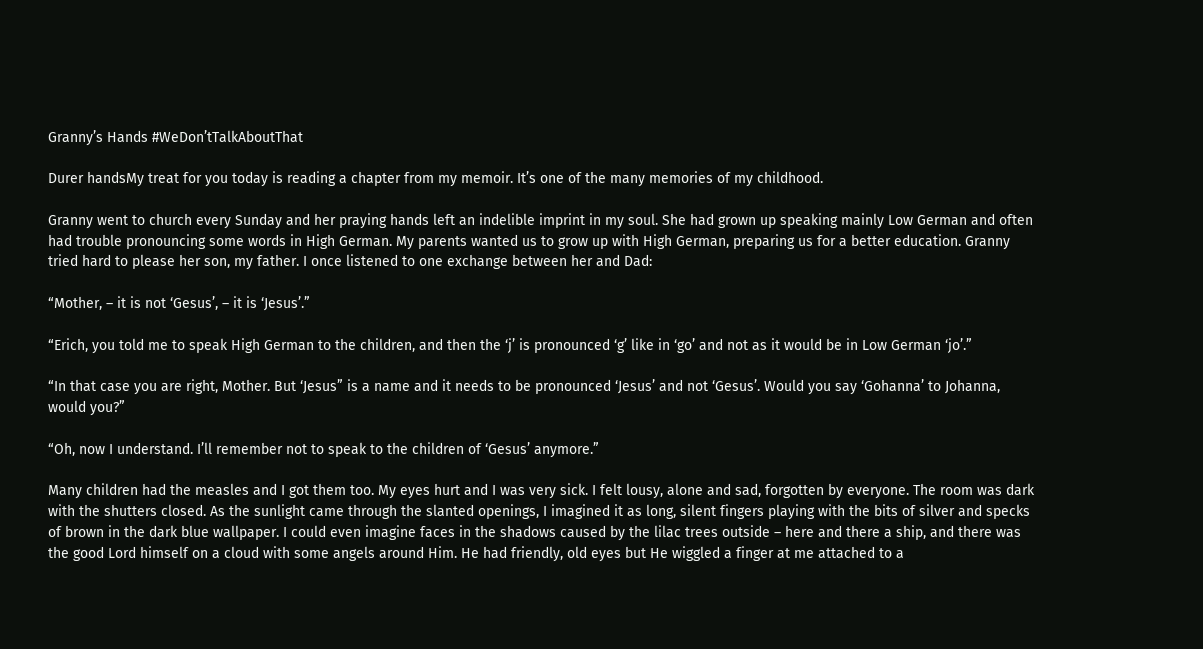Granny’s Hands #WeDon’tTalkAboutThat

Durer handsMy treat for you today is reading a chapter from my memoir. It’s one of the many memories of my childhood.

Granny went to church every Sunday and her praying hands left an indelible imprint in my soul. She had grown up speaking mainly Low German and often had trouble pronouncing some words in High German. My parents wanted us to grow up with High German, preparing us for a better education. Granny tried hard to please her son, my father. I once listened to one exchange between her and Dad:

“Mother, – it is not ‘Gesus’, – it is ‘Jesus’.”

“Erich, you told me to speak High German to the children, and then the ‘j’ is pronounced ‘g’ like in ‘go’ and not as it would be in Low German ‘jo’.”

“In that case you are right, Mother. But ‘Jesus” is a name and it needs to be pronounced ‘Jesus’ and not ‘Gesus’. Would you say ‘Gohanna’ to Johanna, would you?”

“Oh, now I understand. I’ll remember not to speak to the children of ‘Gesus’ anymore.”

Many children had the measles and I got them too. My eyes hurt and I was very sick. I felt lousy, alone and sad, forgotten by everyone. The room was dark with the shutters closed. As the sunlight came through the slanted openings, I imagined it as long, silent fingers playing with the bits of silver and specks of brown in the dark blue wallpaper. I could even imagine faces in the shadows caused by the lilac trees outside – here and there a ship, and there was the good Lord himself on a cloud with some angels around Him. He had friendly, old eyes but He wiggled a finger at me attached to a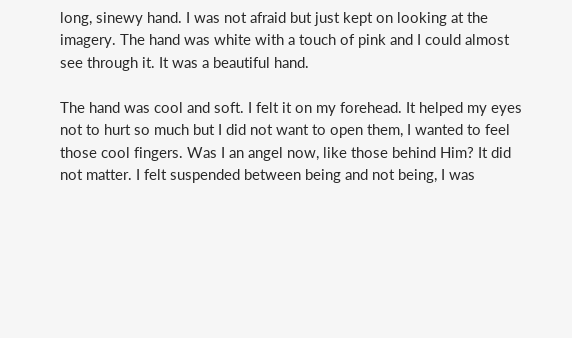long, sinewy hand. I was not afraid but just kept on looking at the imagery. The hand was white with a touch of pink and I could almost see through it. It was a beautiful hand.

The hand was cool and soft. I felt it on my forehead. It helped my eyes not to hurt so much but I did not want to open them, I wanted to feel those cool fingers. Was I an angel now, like those behind Him? It did not matter. I felt suspended between being and not being, I was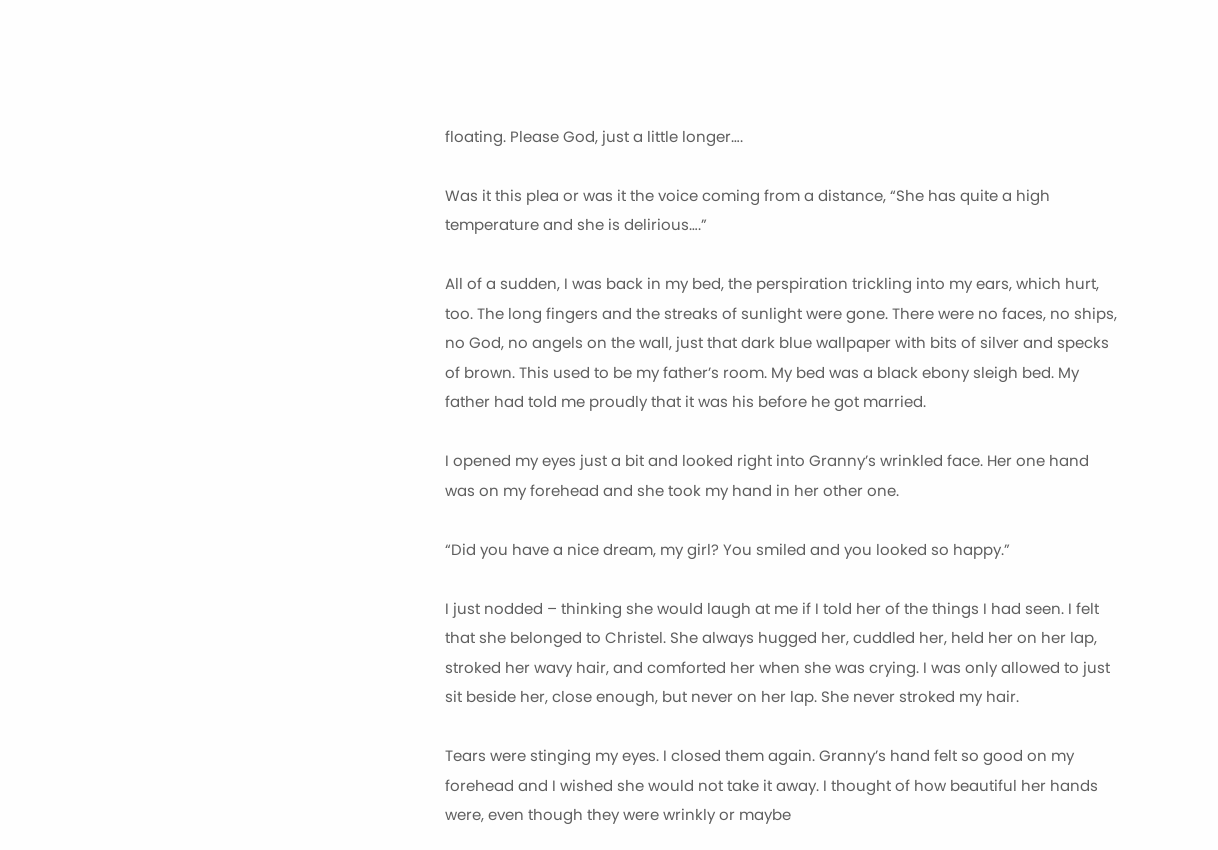floating. Please God, just a little longer….

Was it this plea or was it the voice coming from a distance, “She has quite a high temperature and she is delirious….”

All of a sudden, I was back in my bed, the perspiration trickling into my ears, which hurt, too. The long fingers and the streaks of sunlight were gone. There were no faces, no ships, no God, no angels on the wall, just that dark blue wallpaper with bits of silver and specks of brown. This used to be my father’s room. My bed was a black ebony sleigh bed. My father had told me proudly that it was his before he got married.

I opened my eyes just a bit and looked right into Granny’s wrinkled face. Her one hand was on my forehead and she took my hand in her other one.

“Did you have a nice dream, my girl? You smiled and you looked so happy.”

I just nodded – thinking she would laugh at me if I told her of the things I had seen. I felt that she belonged to Christel. She always hugged her, cuddled her, held her on her lap, stroked her wavy hair, and comforted her when she was crying. I was only allowed to just sit beside her, close enough, but never on her lap. She never stroked my hair.

Tears were stinging my eyes. I closed them again. Granny’s hand felt so good on my forehead and I wished she would not take it away. I thought of how beautiful her hands were, even though they were wrinkly or maybe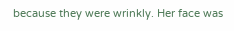because they were wrinkly. Her face was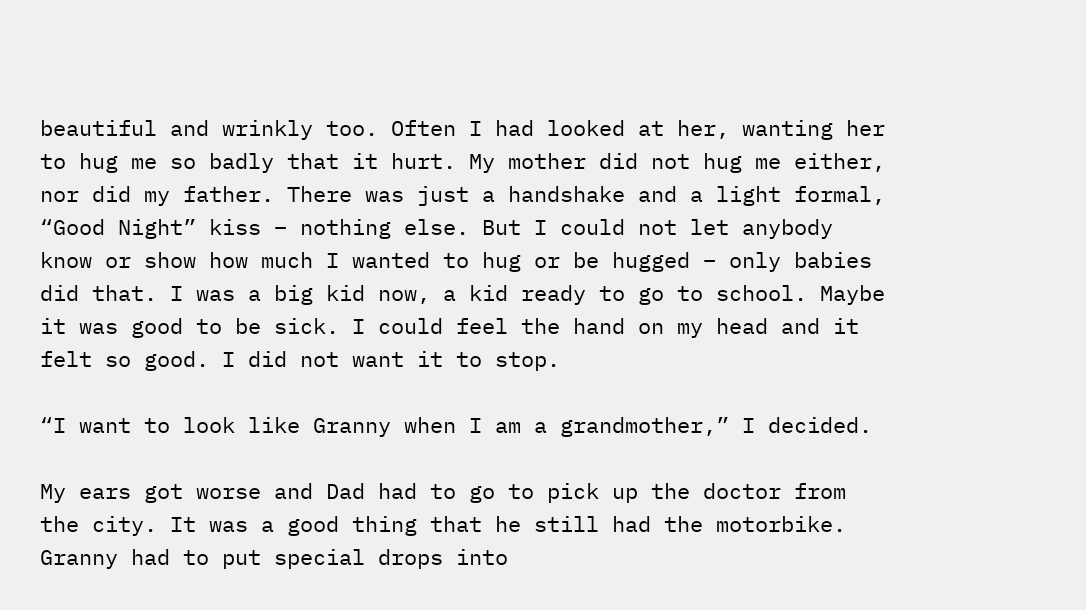beautiful and wrinkly too. Often I had looked at her, wanting her to hug me so badly that it hurt. My mother did not hug me either, nor did my father. There was just a handshake and a light formal, “Good Night” kiss – nothing else. But I could not let anybody know or show how much I wanted to hug or be hugged – only babies did that. I was a big kid now, a kid ready to go to school. Maybe it was good to be sick. I could feel the hand on my head and it felt so good. I did not want it to stop.

“I want to look like Granny when I am a grandmother,” I decided.

My ears got worse and Dad had to go to pick up the doctor from the city. It was a good thing that he still had the motorbike. Granny had to put special drops into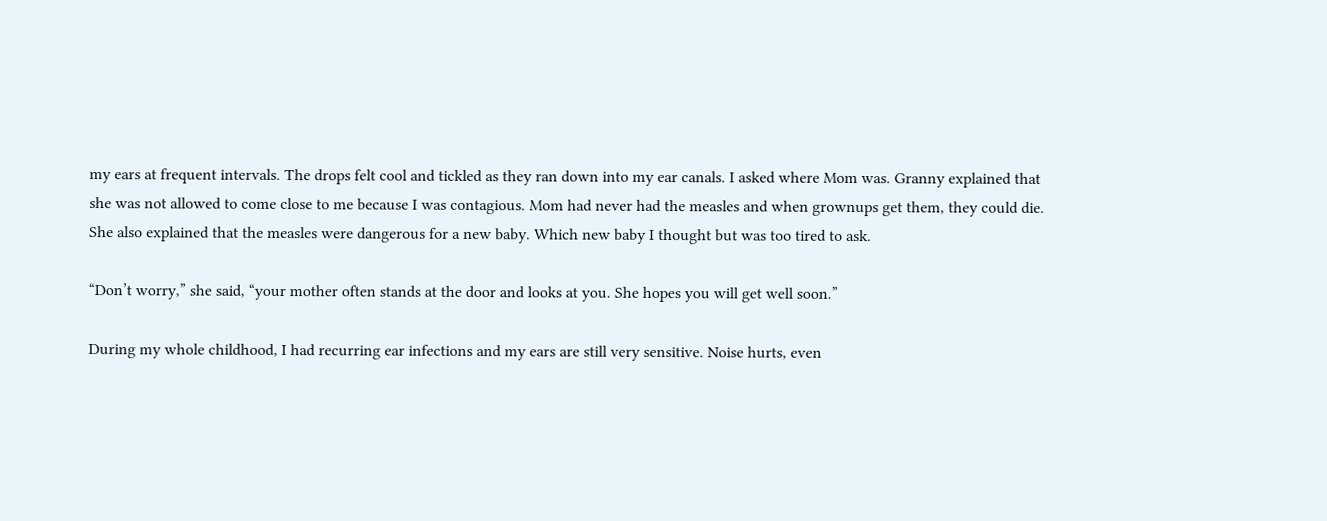my ears at frequent intervals. The drops felt cool and tickled as they ran down into my ear canals. I asked where Mom was. Granny explained that she was not allowed to come close to me because I was contagious. Mom had never had the measles and when grownups get them, they could die. She also explained that the measles were dangerous for a new baby. Which new baby I thought but was too tired to ask.

“Don’t worry,” she said, “your mother often stands at the door and looks at you. She hopes you will get well soon.”

During my whole childhood, I had recurring ear infections and my ears are still very sensitive. Noise hurts, even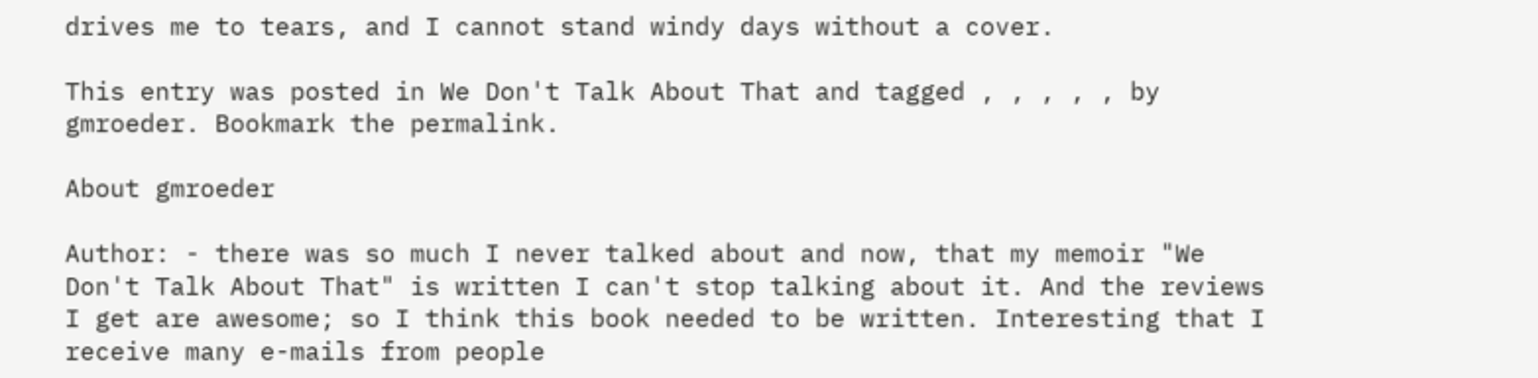drives me to tears, and I cannot stand windy days without a cover.

This entry was posted in We Don't Talk About That and tagged , , , , , by gmroeder. Bookmark the permalink.

About gmroeder

Author: - there was so much I never talked about and now, that my memoir "We Don't Talk About That" is written I can't stop talking about it. And the reviews I get are awesome; so I think this book needed to be written. Interesting that I receive many e-mails from people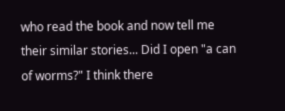who read the book and now tell me their similar stories... Did I open "a can of worms?" I think there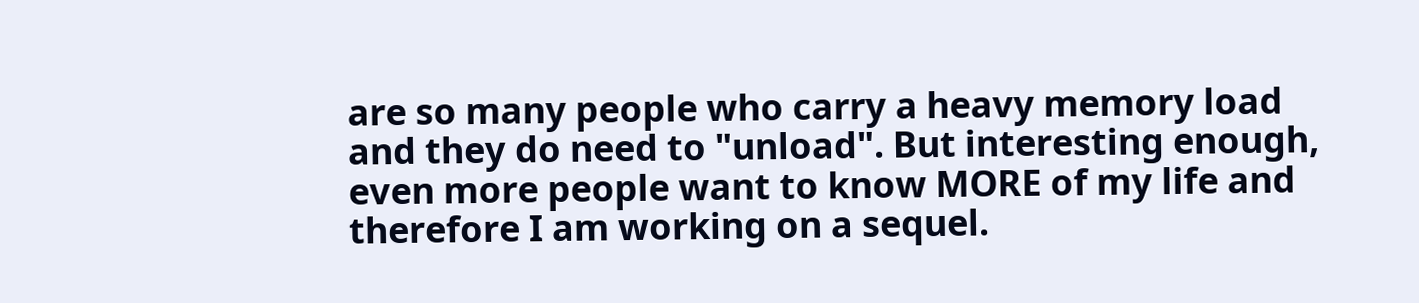are so many people who carry a heavy memory load and they do need to "unload". But interesting enough, even more people want to know MORE of my life and therefore I am working on a sequel.